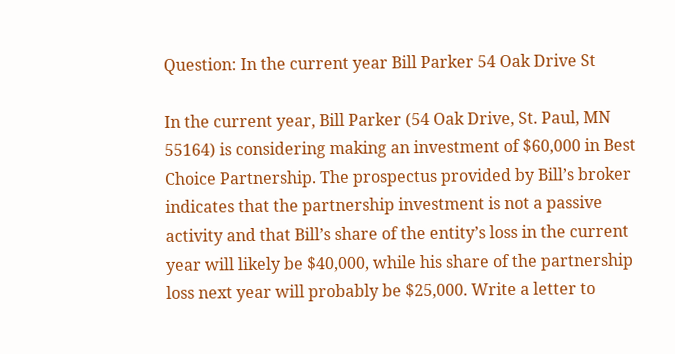Question: In the current year Bill Parker 54 Oak Drive St

In the current year, Bill Parker (54 Oak Drive, St. Paul, MN 55164) is considering making an investment of $60,000 in Best Choice Partnership. The prospectus provided by Bill’s broker indicates that the partnership investment is not a passive activity and that Bill’s share of the entity’s loss in the current year will likely be $40,000, while his share of the partnership loss next year will probably be $25,000. Write a letter to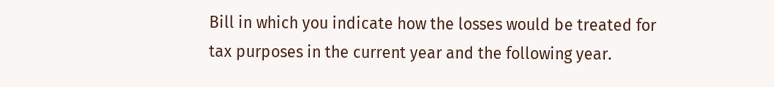Bill in which you indicate how the losses would be treated for tax purposes in the current year and the following year.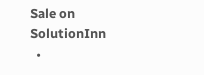Sale on SolutionInn
  •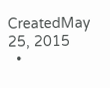CreatedMay 25, 2015
  •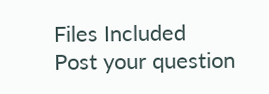Files Included
Post your question